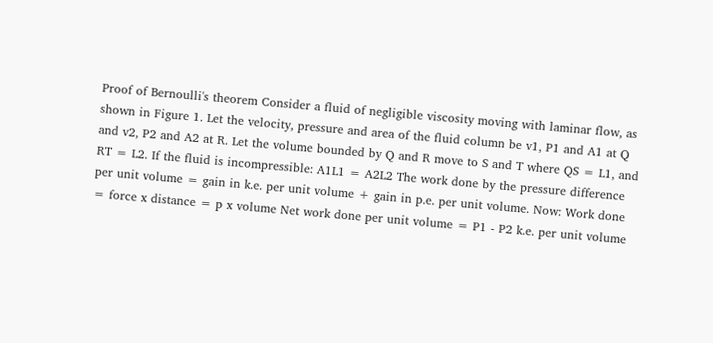Proof of Bernoulli's theorem Consider a fluid of negligible viscosity moving with laminar flow, as shown in Figure 1. Let the velocity, pressure and area of the fluid column be v1, P1 and A1 at Q and v2, P2 and A2 at R. Let the volume bounded by Q and R move to S and T where QS = L1, and RT = L2. If the fluid is incompressible: A1L1 = A2L2 The work done by the pressure difference per unit volume = gain in k.e. per unit volume + gain in p.e. per unit volume. Now: Work done = force x distance = p x volume Net work done per unit volume = P1 - P2 k.e. per unit volume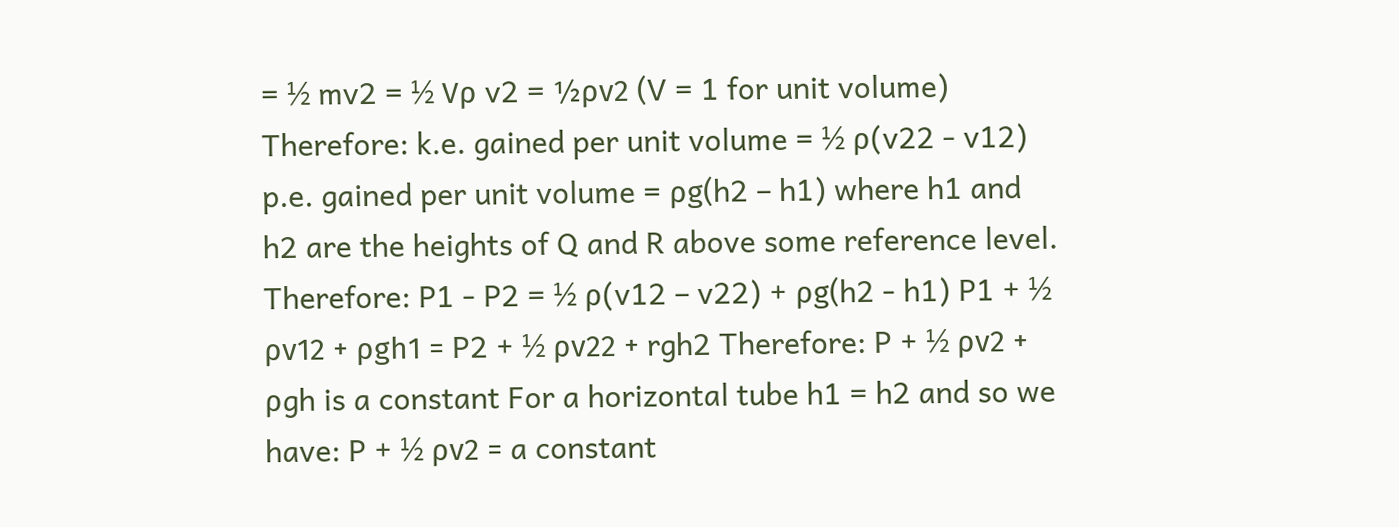= ½ mv2 = ½ Vρ v2 = ½ρv2 (V = 1 for unit volume) Therefore: k.e. gained per unit volume = ½ ρ(v22 - v12) p.e. gained per unit volume = ρg(h2 – h1) where h1 and h2 are the heights of Q and R above some reference level. Therefore: P1 - P2 = ½ ρ(v12 – v22) + ρg(h2 - h1) P1 + ½ ρv12 + ρgh1 = P2 + ½ ρv22 + rgh2 Therefore: P + ½ ρv2 + ρgh is a constant For a horizontal tube h1 = h2 and so we have: P + ½ ρv2 = a constant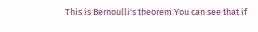This is Bernoulli's theorem You can see that if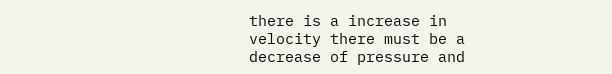there is a increase in velocity there must be a decrease of pressure and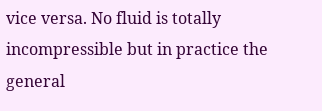vice versa. No fluid is totally incompressible but in practice the general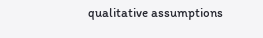qualitative assumptions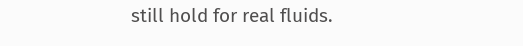still hold for real fluids.